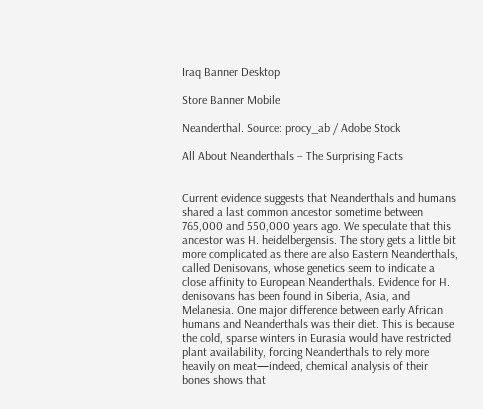Iraq Banner Desktop

Store Banner Mobile

Neanderthal. Source: procy_ab / Adobe Stock

All About Neanderthals – The Surprising Facts


Current evidence suggests that Neanderthals and humans shared a last common ancestor sometime between 765,000 and 550,000 years ago. We speculate that this ancestor was H. heidelbergensis. The story gets a little bit more complicated as there are also Eastern Neanderthals, called Denisovans, whose genetics seem to indicate a close affinity to European Neanderthals. Evidence for H. denisovans has been found in Siberia, Asia, and Melanesia. One major difference between early African humans and Neanderthals was their diet. This is because the cold, sparse winters in Eurasia would have restricted plant availability, forcing Neanderthals to rely more heavily on meat—indeed, chemical analysis of their bones shows that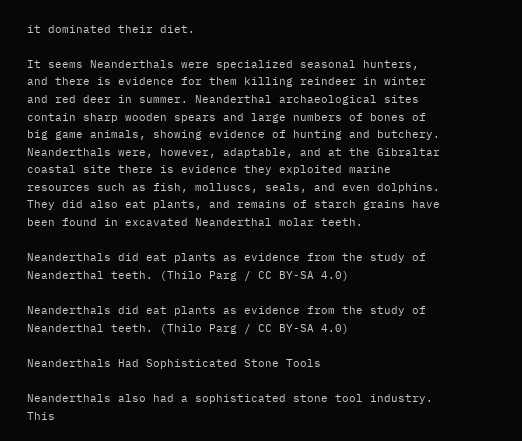it dominated their diet.

It seems Neanderthals were specialized seasonal hunters, and there is evidence for them killing reindeer in winter and red deer in summer. Neanderthal archaeological sites contain sharp wooden spears and large numbers of bones of big game animals, showing evidence of hunting and butchery. Neanderthals were, however, adaptable, and at the Gibraltar coastal site there is evidence they exploited marine resources such as fish, molluscs, seals, and even dolphins. They did also eat plants, and remains of starch grains have been found in excavated Neanderthal molar teeth.

Neanderthals did eat plants as evidence from the study of Neanderthal teeth. (Thilo Parg / CC BY-SA 4.0)

Neanderthals did eat plants as evidence from the study of Neanderthal teeth. (Thilo Parg / CC BY-SA 4.0)

Neanderthals Had Sophisticated Stone Tools

Neanderthals also had a sophisticated stone tool industry. This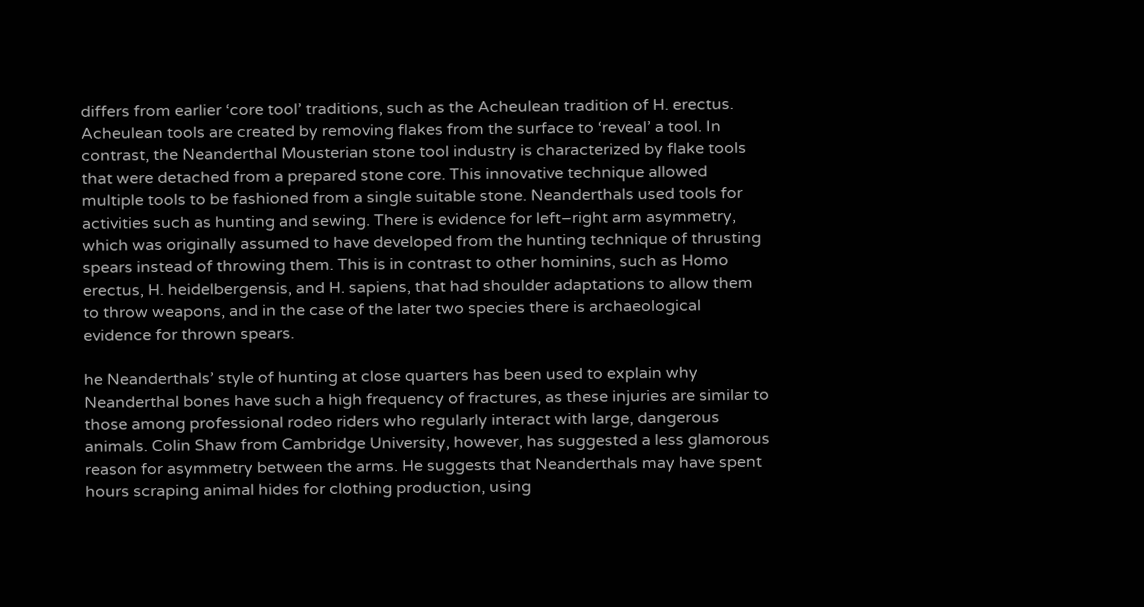differs from earlier ‘core tool’ traditions, such as the Acheulean tradition of H. erectus. Acheulean tools are created by removing flakes from the surface to ‘reveal’ a tool. In contrast, the Neanderthal Mousterian stone tool industry is characterized by flake tools that were detached from a prepared stone core. This innovative technique allowed multiple tools to be fashioned from a single suitable stone. Neanderthals used tools for activities such as hunting and sewing. There is evidence for left–right arm asymmetry, which was originally assumed to have developed from the hunting technique of thrusting spears instead of throwing them. This is in contrast to other hominins, such as Homo erectus, H. heidelbergensis, and H. sapiens, that had shoulder adaptations to allow them to throw weapons, and in the case of the later two species there is archaeological evidence for thrown spears.

he Neanderthals’ style of hunting at close quarters has been used to explain why Neanderthal bones have such a high frequency of fractures, as these injuries are similar to those among professional rodeo riders who regularly interact with large, dangerous animals. Colin Shaw from Cambridge University, however, has suggested a less glamorous reason for asymmetry between the arms. He suggests that Neanderthals may have spent hours scraping animal hides for clothing production, using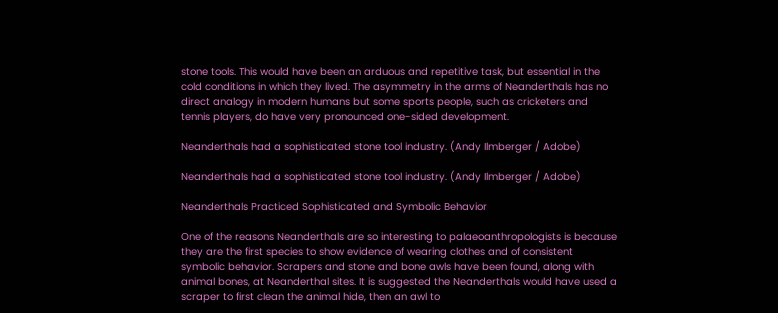stone tools. This would have been an arduous and repetitive task, but essential in the cold conditions in which they lived. The asymmetry in the arms of Neanderthals has no direct analogy in modern humans but some sports people, such as cricketers and tennis players, do have very pronounced one-sided development.

Neanderthals had a sophisticated stone tool industry. (Andy Ilmberger / Adobe)

Neanderthals had a sophisticated stone tool industry. (Andy Ilmberger / Adobe)

Neanderthals Practiced Sophisticated and Symbolic Behavior

One of the reasons Neanderthals are so interesting to palaeoanthropologists is because they are the first species to show evidence of wearing clothes and of consistent symbolic behavior. Scrapers and stone and bone awls have been found, along with animal bones, at Neanderthal sites. It is suggested the Neanderthals would have used a scraper to first clean the animal hide, then an awl to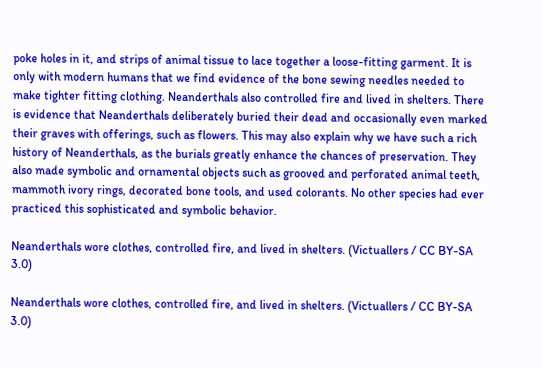poke holes in it, and strips of animal tissue to lace together a loose-fitting garment. It is only with modern humans that we find evidence of the bone sewing needles needed to make tighter fitting clothing. Neanderthals also controlled fire and lived in shelters. There is evidence that Neanderthals deliberately buried their dead and occasionally even marked their graves with offerings, such as flowers. This may also explain why we have such a rich history of Neanderthals, as the burials greatly enhance the chances of preservation. They also made symbolic and ornamental objects such as grooved and perforated animal teeth, mammoth ivory rings, decorated bone tools, and used colorants. No other species had ever practiced this sophisticated and symbolic behavior.

Neanderthals wore clothes, controlled fire, and lived in shelters. (Victuallers / CC BY-SA 3.0)

Neanderthals wore clothes, controlled fire, and lived in shelters. (Victuallers / CC BY-SA 3.0)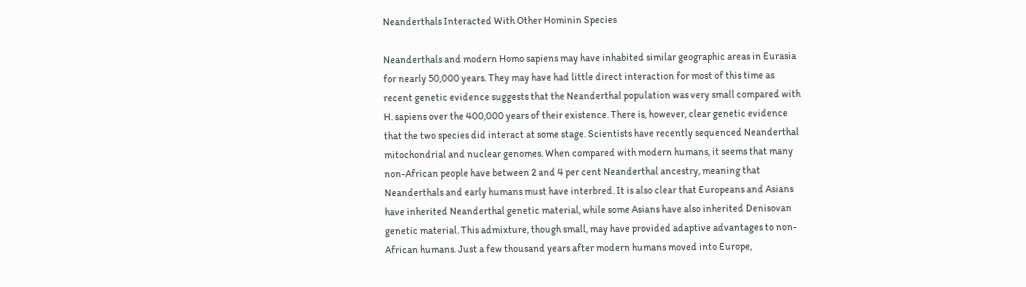Neanderthals Interacted With Other Hominin Species

Neanderthals and modern Homo sapiens may have inhabited similar geographic areas in Eurasia for nearly 50,000 years. They may have had little direct interaction for most of this time as recent genetic evidence suggests that the Neanderthal population was very small compared with H. sapiens over the 400,000 years of their existence. There is, however, clear genetic evidence that the two species did interact at some stage. Scientists have recently sequenced Neanderthal mitochondrial and nuclear genomes. When compared with modern humans, it seems that many non-African people have between 2 and 4 per cent Neanderthal ancestry, meaning that Neanderthals and early humans must have interbred. It is also clear that Europeans and Asians have inherited Neanderthal genetic material, while some Asians have also inherited Denisovan genetic material. This admixture, though small, may have provided adaptive advantages to non-African humans. Just a few thousand years after modern humans moved into Europe,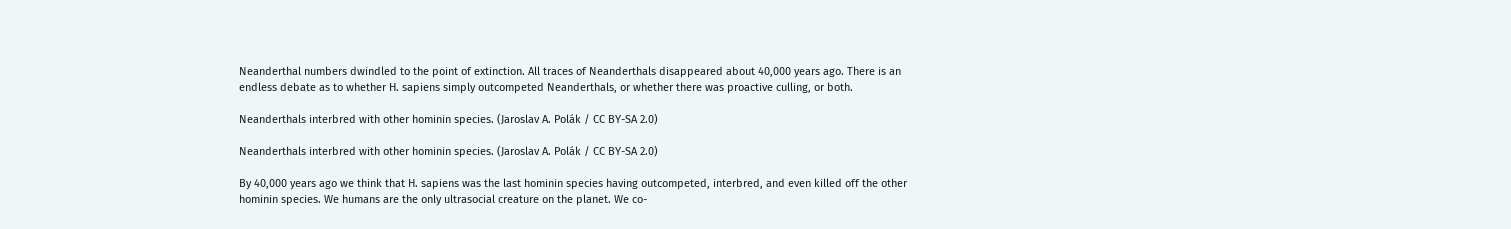Neanderthal numbers dwindled to the point of extinction. All traces of Neanderthals disappeared about 40,000 years ago. There is an endless debate as to whether H. sapiens simply outcompeted Neanderthals, or whether there was proactive culling, or both.

Neanderthals interbred with other hominin species. (Jaroslav A. Polák / CC BY-SA 2.0)

Neanderthals interbred with other hominin species. (Jaroslav A. Polák / CC BY-SA 2.0)

By 40,000 years ago we think that H. sapiens was the last hominin species having outcompeted, interbred, and even killed off the other hominin species. We humans are the only ultrasocial creature on the planet. We co-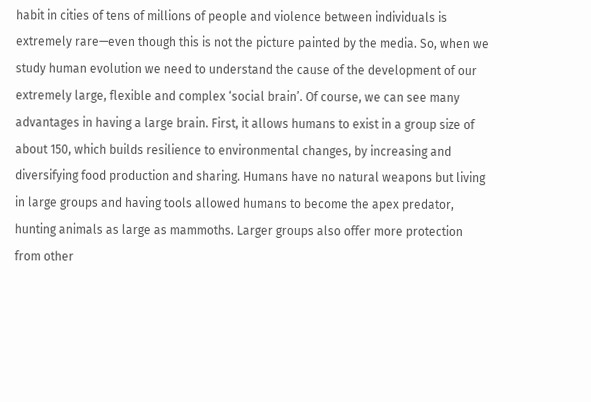habit in cities of tens of millions of people and violence between individuals is extremely rare—even though this is not the picture painted by the media. So, when we study human evolution we need to understand the cause of the development of our extremely large, flexible and complex ‘social brain’. Of course, we can see many advantages in having a large brain. First, it allows humans to exist in a group size of about 150, which builds resilience to environmental changes, by increasing and diversifying food production and sharing. Humans have no natural weapons but living in large groups and having tools allowed humans to become the apex predator, hunting animals as large as mammoths. Larger groups also offer more protection from other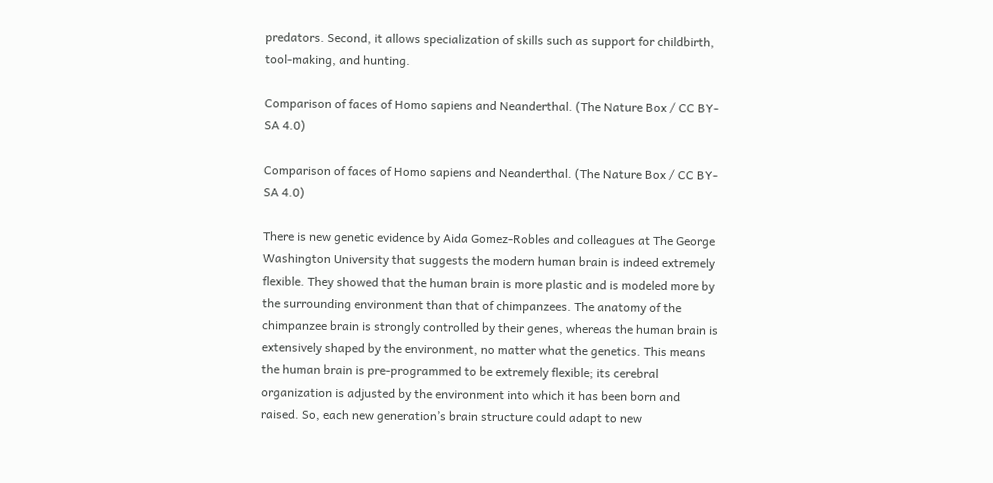predators. Second, it allows specialization of skills such as support for childbirth, tool-making, and hunting.

Comparison of faces of Homo sapiens and Neanderthal. (The Nature Box / CC BY-SA 4.0)

Comparison of faces of Homo sapiens and Neanderthal. (The Nature Box / CC BY-SA 4.0)

There is new genetic evidence by Aida Gomez-Robles and colleagues at The George Washington University that suggests the modern human brain is indeed extremely flexible. They showed that the human brain is more plastic and is modeled more by the surrounding environment than that of chimpanzees. The anatomy of the chimpanzee brain is strongly controlled by their genes, whereas the human brain is extensively shaped by the environment, no matter what the genetics. This means the human brain is pre-programmed to be extremely flexible; its cerebral organization is adjusted by the environment into which it has been born and raised. So, each new generation’s brain structure could adapt to new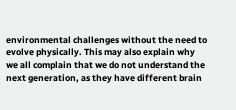environmental challenges without the need to evolve physically. This may also explain why we all complain that we do not understand the next generation, as they have different brain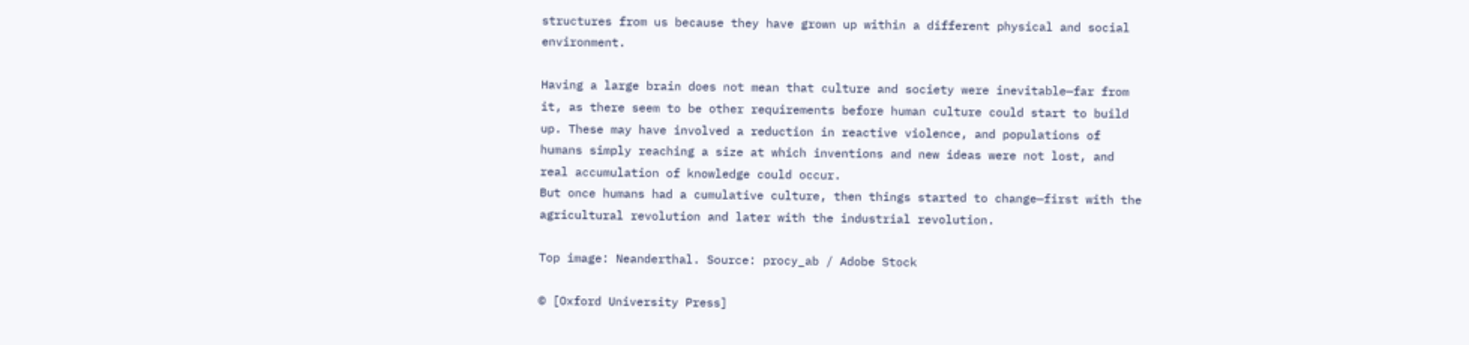structures from us because they have grown up within a different physical and social environment.

Having a large brain does not mean that culture and society were inevitable—far from it, as there seem to be other requirements before human culture could start to build up. These may have involved a reduction in reactive violence, and populations of humans simply reaching a size at which inventions and new ideas were not lost, and real accumulation of knowledge could occur.
But once humans had a cumulative culture, then things started to change—first with the agricultural revolution and later with the industrial revolution.

Top image: Neanderthal. Source: procy_ab / Adobe Stock

© [Oxford University Press]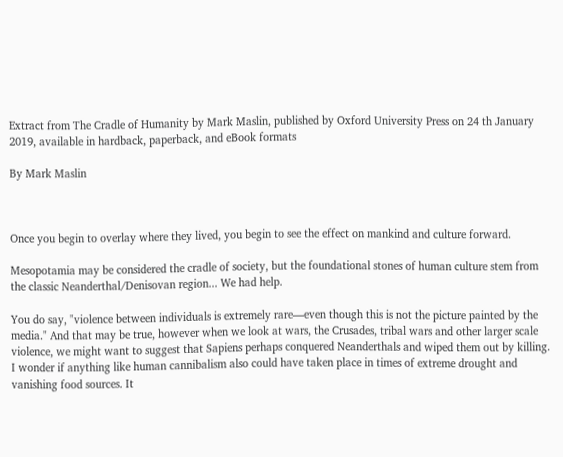Extract from The Cradle of Humanity by Mark Maslin, published by Oxford University Press on 24 th January 2019, available in hardback, paperback, and eBook formats

By Mark Maslin



Once you begin to overlay where they lived, you begin to see the effect on mankind and culture forward.

Mesopotamia may be considered the cradle of society, but the foundational stones of human culture stem from the classic Neanderthal/Denisovan region... We had help.

You do say, "violence between individuals is extremely rare—even though this is not the picture painted by the media." And that may be true, however when we look at wars, the Crusades, tribal wars and other larger scale violence, we might want to suggest that Sapiens perhaps conquered Neanderthals and wiped them out by killing. I wonder if anything like human cannibalism also could have taken place in times of extreme drought and vanishing food sources. It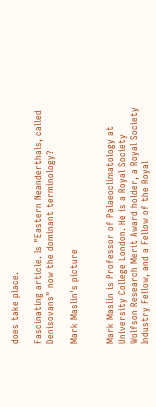does take place.

Fascinating article. Is "Eastern Neanderthals, called Denisovans" now the dominant terminology?

Mark Maslin's picture


Mark Maslin is Professor of Palaeoclimatology at University College London. He is a Royal Society Wolfson Research Merit Award holder, a Royal Society Industry Fellow, and a Fellow of the Royal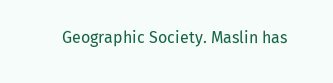Geographic Society. Maslin has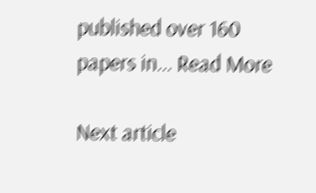published over 160 papers in... Read More

Next article